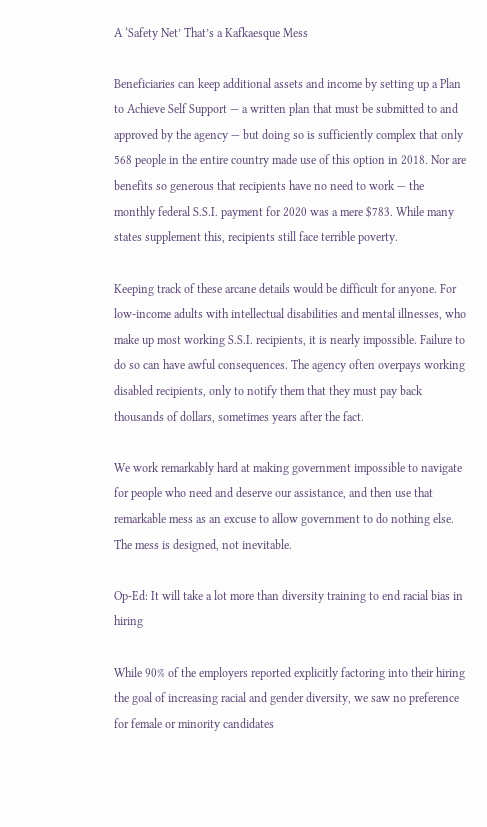A ‘Safety Net’ That’s a Kafkaesque Mess

Beneficiaries can keep additional assets and income by setting up a Plan to Achieve Self Support — a written plan that must be submitted to and approved by the agency — but doing so is sufficiently complex that only 568 people in the entire country made use of this option in 2018. Nor are benefits so generous that recipients have no need to work — the monthly federal S.S.I. payment for 2020 was a mere $783. While many states supplement this, recipients still face terrible poverty.

Keeping track of these arcane details would be difficult for anyone. For low-income adults with intellectual disabilities and mental illnesses, who make up most working S.S.I. recipients, it is nearly impossible. Failure to do so can have awful consequences. The agency often overpays working disabled recipients, only to notify them that they must pay back thousands of dollars, sometimes years after the fact.

We work remarkably hard at making government impossible to navigate for people who need and deserve our assistance, and then use that remarkable mess as an excuse to allow government to do nothing else. The mess is designed, not inevitable.

Op-Ed: It will take a lot more than diversity training to end racial bias in hiring

While 90% of the employers reported explicitly factoring into their hiring the goal of increasing racial and gender diversity, we saw no preference for female or minority candidates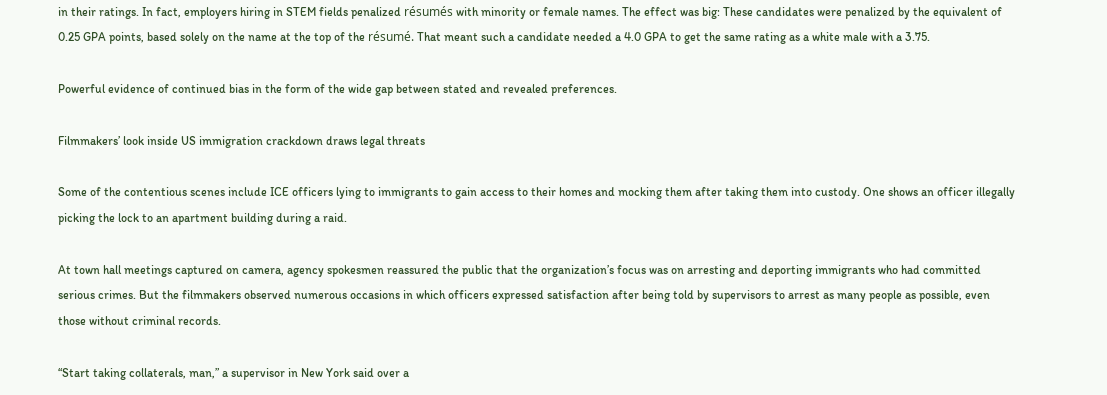in their ratings. In fact, employers hiring in STEM fields penalized résumés with minority or female names. The effect was big: These candidates were penalized by the equivalent of 0.25 GPA points, based solely on the name at the top of the résumé. That meant such a candidate needed a 4.0 GPA to get the same rating as a white male with a 3.75.

Powerful evidence of continued bias in the form of the wide gap between stated and revealed preferences.

Filmmakers’ look inside US immigration crackdown draws legal threats

Some of the contentious scenes include ICE officers lying to immigrants to gain access to their homes and mocking them after taking them into custody. One shows an officer illegally picking the lock to an apartment building during a raid.

At town hall meetings captured on camera, agency spokesmen reassured the public that the organization’s focus was on arresting and deporting immigrants who had committed serious crimes. But the filmmakers observed numerous occasions in which officers expressed satisfaction after being told by supervisors to arrest as many people as possible, even those without criminal records.

“Start taking collaterals, man,” a supervisor in New York said over a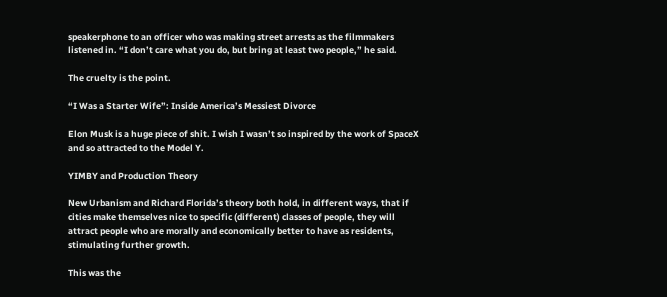speakerphone to an officer who was making street arrests as the filmmakers listened in. “I don’t care what you do, but bring at least two people,” he said.

The cruelty is the point.

“I Was a Starter Wife”: Inside America’s Messiest Divorce

Elon Musk is a huge piece of shit. I wish I wasn’t so inspired by the work of SpaceX and so attracted to the Model Y.

YIMBY and Production Theory

New Urbanism and Richard Florida’s theory both hold, in different ways, that if cities make themselves nice to specific (different) classes of people, they will attract people who are morally and economically better to have as residents, stimulating further growth.

This was the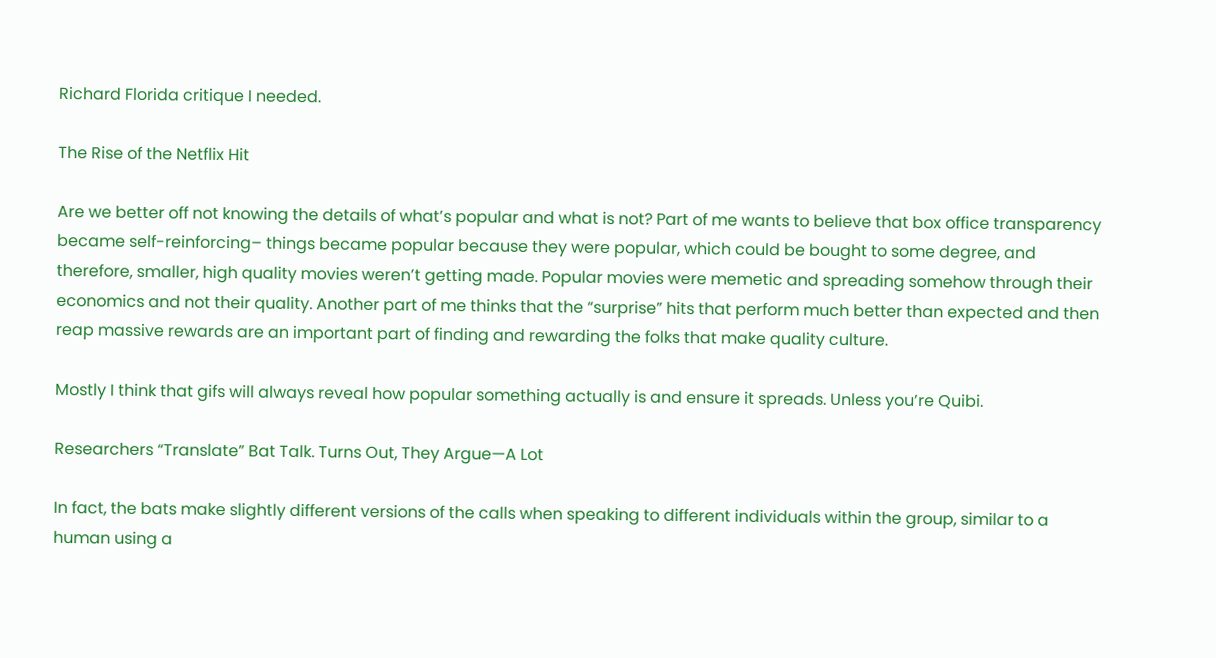Richard Florida critique I needed.

The Rise of the Netflix Hit

Are we better off not knowing the details of what’s popular and what is not? Part of me wants to believe that box office transparency became self-reinforcing– things became popular because they were popular, which could be bought to some degree, and therefore, smaller, high quality movies weren’t getting made. Popular movies were memetic and spreading somehow through their economics and not their quality. Another part of me thinks that the “surprise” hits that perform much better than expected and then reap massive rewards are an important part of finding and rewarding the folks that make quality culture.

Mostly I think that gifs will always reveal how popular something actually is and ensure it spreads. Unless you’re Quibi.

Researchers “Translate” Bat Talk. Turns Out, They Argue—A Lot

In fact, the bats make slightly different versions of the calls when speaking to different individuals within the group, similar to a human using a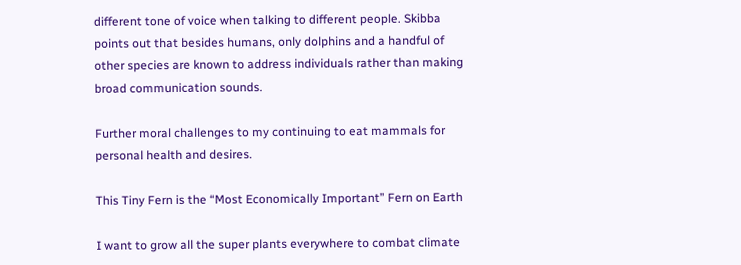different tone of voice when talking to different people. Skibba points out that besides humans, only dolphins and a handful of other species are known to address individuals rather than making broad communication sounds.

Further moral challenges to my continuing to eat mammals for personal health and desires.

This Tiny Fern is the “Most Economically Important” Fern on Earth

I want to grow all the super plants everywhere to combat climate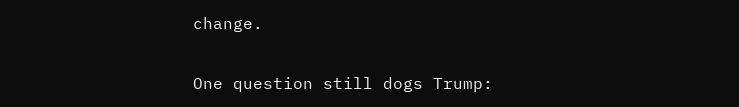change.

One question still dogs Trump: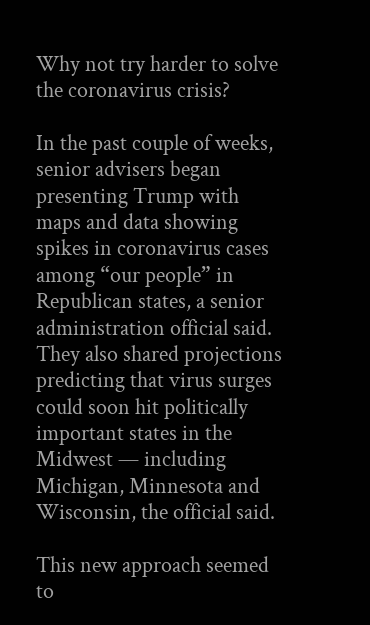Why not try harder to solve the coronavirus crisis?

In the past couple of weeks, senior advisers began presenting Trump with maps and data showing spikes in coronavirus cases among “our people” in Republican states, a senior administration official said. They also shared projections predicting that virus surges could soon hit politically important states in the Midwest — including Michigan, Minnesota and Wisconsin, the official said.

This new approach seemed to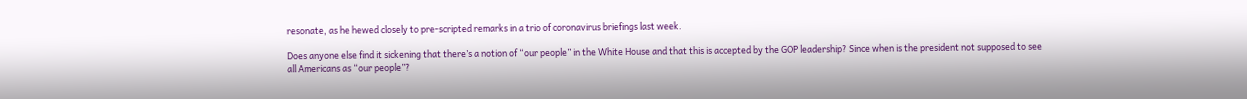resonate, as he hewed closely to pre-scripted remarks in a trio of coronavirus briefings last week.

Does anyone else find it sickening that there’s a notion of “our people” in the White House and that this is accepted by the GOP leadership? Since when is the president not supposed to see all Americans as “our people”?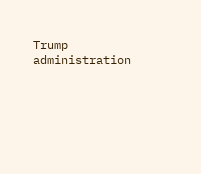Trump administration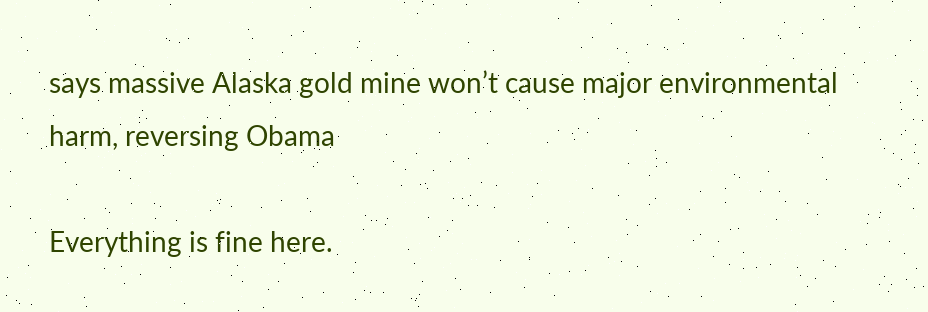says massive Alaska gold mine won’t cause major environmental harm, reversing Obama

Everything is fine here.